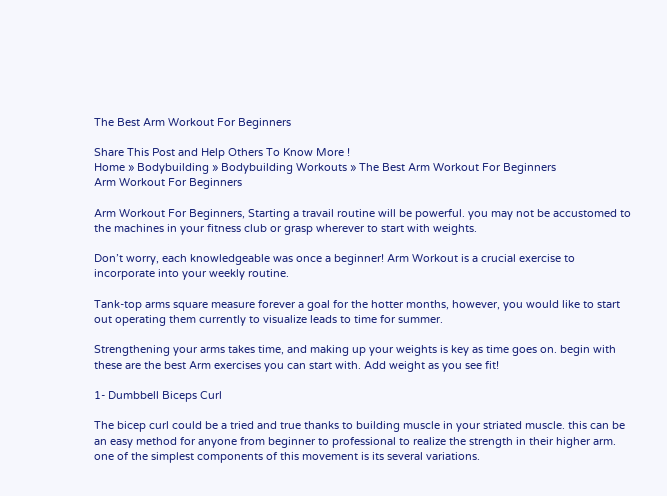The Best Arm Workout For Beginners

Share This Post and Help Others To Know More !
Home » Bodybuilding » Bodybuilding Workouts » The Best Arm Workout For Beginners
Arm Workout For Beginners

Arm Workout For Beginners, Starting a travail routine will be powerful. you may not be accustomed to the machines in your fitness club or grasp wherever to start with weights.

Don’t worry, each knowledgeable was once a beginner! Arm Workout is a crucial exercise to incorporate into your weekly routine.

Tank-top arms square measure forever a goal for the hotter months, however, you would like to start out operating them currently to visualize leads to time for summer.

Strengthening your arms takes time, and making up your weights is key as time goes on. begin with these are the best Arm exercises you can start with. Add weight as you see fit!

1- Dumbbell Biceps Curl

The bicep curl could be a tried and true thanks to building muscle in your striated muscle. this can be an easy method for anyone from beginner to professional to realize the strength in their higher arm. one of the simplest components of this movement is its several variations.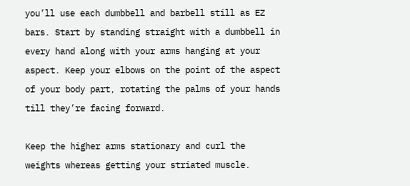you’ll use each dumbbell and barbell still as EZ bars. Start by standing straight with a dumbbell in every hand along with your arms hanging at your aspect. Keep your elbows on the point of the aspect of your body part, rotating the palms of your hands till they’re facing forward.

Keep the higher arms stationary and curl the weights whereas getting your striated muscle.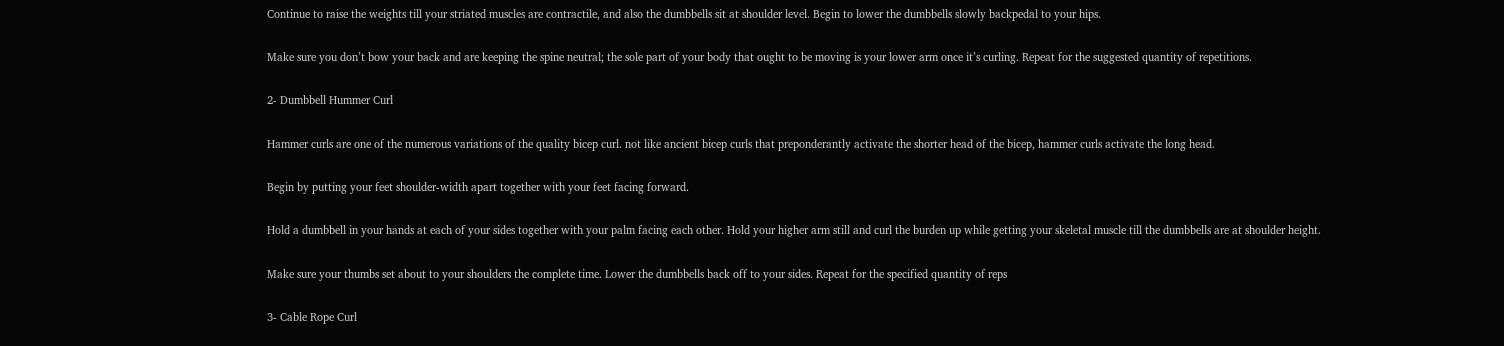Continue to raise the weights till your striated muscles are contractile, and also the dumbbells sit at shoulder level. Begin to lower the dumbbells slowly backpedal to your hips.

Make sure you don’t bow your back and are keeping the spine neutral; the sole part of your body that ought to be moving is your lower arm once it’s curling. Repeat for the suggested quantity of repetitions.

2- Dumbbell Hummer Curl

Hammer curls are one of the numerous variations of the quality bicep curl. not like ancient bicep curls that preponderantly activate the shorter head of the bicep, hammer curls activate the long head.

Begin by putting your feet shoulder-width apart together with your feet facing forward.

Hold a dumbbell in your hands at each of your sides together with your palm facing each other. Hold your higher arm still and curl the burden up while getting your skeletal muscle till the dumbbells are at shoulder height.

Make sure your thumbs set about to your shoulders the complete time. Lower the dumbbells back off to your sides. Repeat for the specified quantity of reps

3- Cable Rope Curl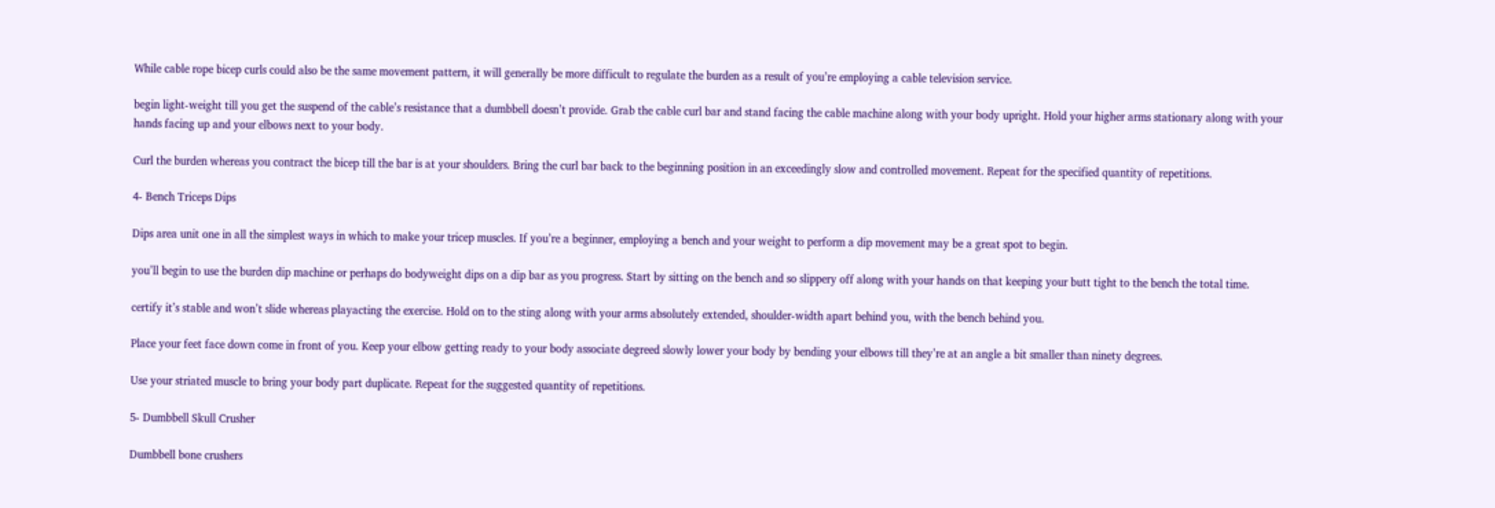While cable rope bicep curls could also be the same movement pattern, it will generally be more difficult to regulate the burden as a result of you’re employing a cable television service.

begin light-weight till you get the suspend of the cable’s resistance that a dumbbell doesn’t provide. Grab the cable curl bar and stand facing the cable machine along with your body upright. Hold your higher arms stationary along with your hands facing up and your elbows next to your body.

Curl the burden whereas you contract the bicep till the bar is at your shoulders. Bring the curl bar back to the beginning position in an exceedingly slow and controlled movement. Repeat for the specified quantity of repetitions.

4- Bench Triceps Dips

Dips area unit one in all the simplest ways in which to make your tricep muscles. If you’re a beginner, employing a bench and your weight to perform a dip movement may be a great spot to begin.

you’ll begin to use the burden dip machine or perhaps do bodyweight dips on a dip bar as you progress. Start by sitting on the bench and so slippery off along with your hands on that keeping your butt tight to the bench the total time.

certify it’s stable and won’t slide whereas playacting the exercise. Hold on to the sting along with your arms absolutely extended, shoulder-width apart behind you, with the bench behind you.

Place your feet face down come in front of you. Keep your elbow getting ready to your body associate degreed slowly lower your body by bending your elbows till they’re at an angle a bit smaller than ninety degrees.

Use your striated muscle to bring your body part duplicate. Repeat for the suggested quantity of repetitions.

5- Dumbbell Skull Crusher

Dumbbell bone crushers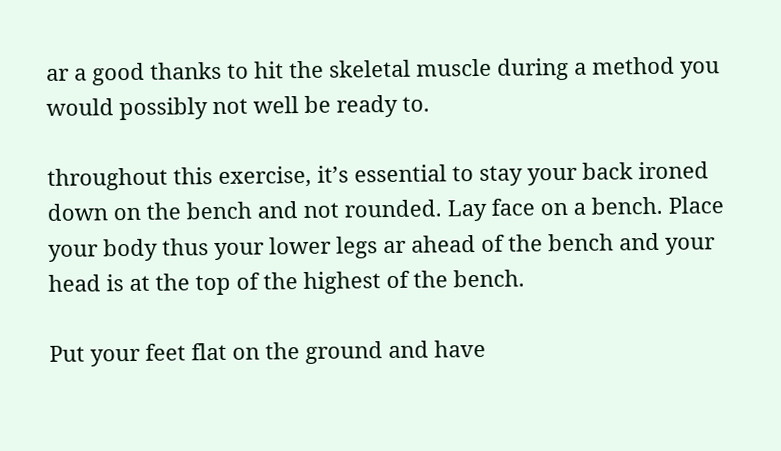ar a good thanks to hit the skeletal muscle during a method you would possibly not well be ready to.

throughout this exercise, it’s essential to stay your back ironed down on the bench and not rounded. Lay face on a bench. Place your body thus your lower legs ar ahead of the bench and your head is at the top of the highest of the bench.

Put your feet flat on the ground and have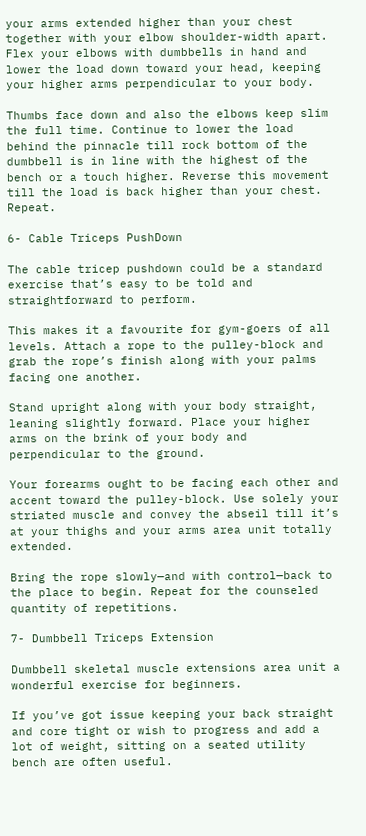your arms extended higher than your chest together with your elbow shoulder-width apart. Flex your elbows with dumbbells in hand and lower the load down toward your head, keeping your higher arms perpendicular to your body.

Thumbs face down and also the elbows keep slim the full time. Continue to lower the load behind the pinnacle till rock bottom of the dumbbell is in line with the highest of the bench or a touch higher. Reverse this movement till the load is back higher than your chest. Repeat.

6- Cable Triceps PushDown

The cable tricep pushdown could be a standard exercise that’s easy to be told and straightforward to perform.

This makes it a favourite for gym-goers of all levels. Attach a rope to the pulley-block and grab the rope’s finish along with your palms facing one another.

Stand upright along with your body straight, leaning slightly forward. Place your higher arms on the brink of your body and perpendicular to the ground.

Your forearms ought to be facing each other and accent toward the pulley-block. Use solely your striated muscle and convey the abseil till it’s at your thighs and your arms area unit totally extended.

Bring the rope slowly—and with control—back to the place to begin. Repeat for the counseled quantity of repetitions.

7- Dumbbell Triceps Extension

Dumbbell skeletal muscle extensions area unit a wonderful exercise for beginners.

If you’ve got issue keeping your back straight and core tight or wish to progress and add a lot of weight, sitting on a seated utility bench are often useful.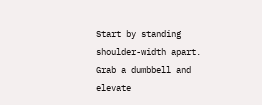Start by standing shoulder-width apart. Grab a dumbbell and elevate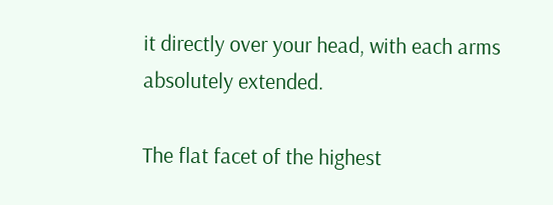it directly over your head, with each arms absolutely extended.

The flat facet of the highest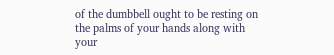of the dumbbell ought to be resting on the palms of your hands along with your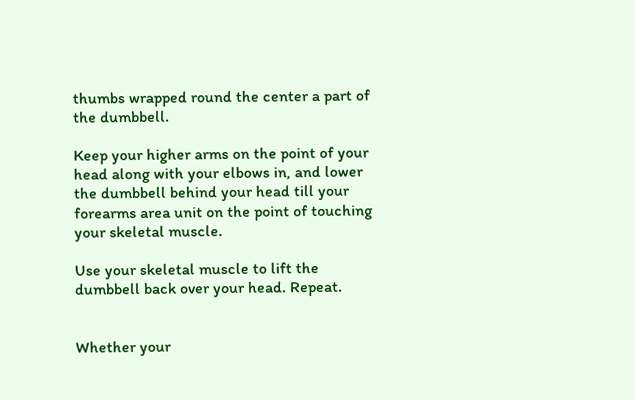thumbs wrapped round the center a part of the dumbbell.

Keep your higher arms on the point of your head along with your elbows in, and lower the dumbbell behind your head till your forearms area unit on the point of touching your skeletal muscle.

Use your skeletal muscle to lift the dumbbell back over your head. Repeat.


Whether your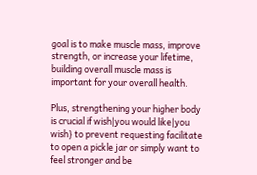goal is to make muscle mass, improve strength, or increase your lifetime, building overall muscle mass is important for your overall health.

Plus, strengthening your higher body is crucial if wish|you would like|you wish} to prevent requesting facilitate to open a pickle jar or simply want to feel stronger and be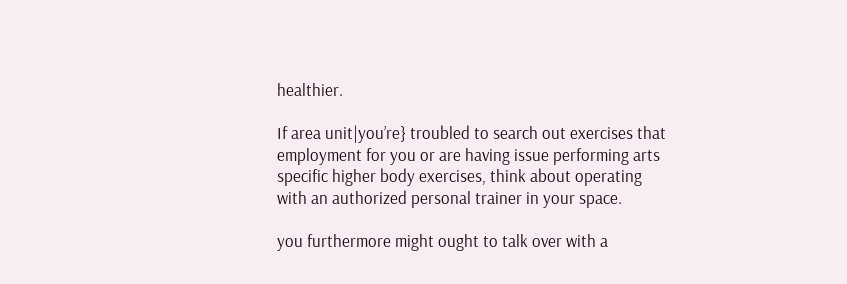healthier.

If area unit|you’re} troubled to search out exercises that employment for you or are having issue performing arts specific higher body exercises, think about operating with an authorized personal trainer in your space.

you furthermore might ought to talk over with a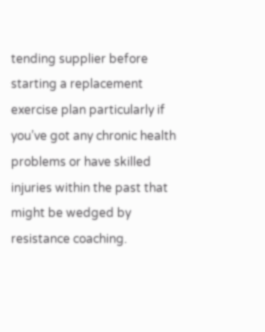tending supplier before starting a replacement exercise plan particularly if you’ve got any chronic health problems or have skilled injuries within the past that might be wedged by resistance coaching.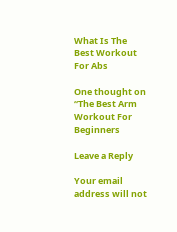What Is The Best Workout For Abs

One thought on “The Best Arm Workout For Beginners

Leave a Reply

Your email address will not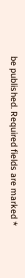be published. Required fields are marked *